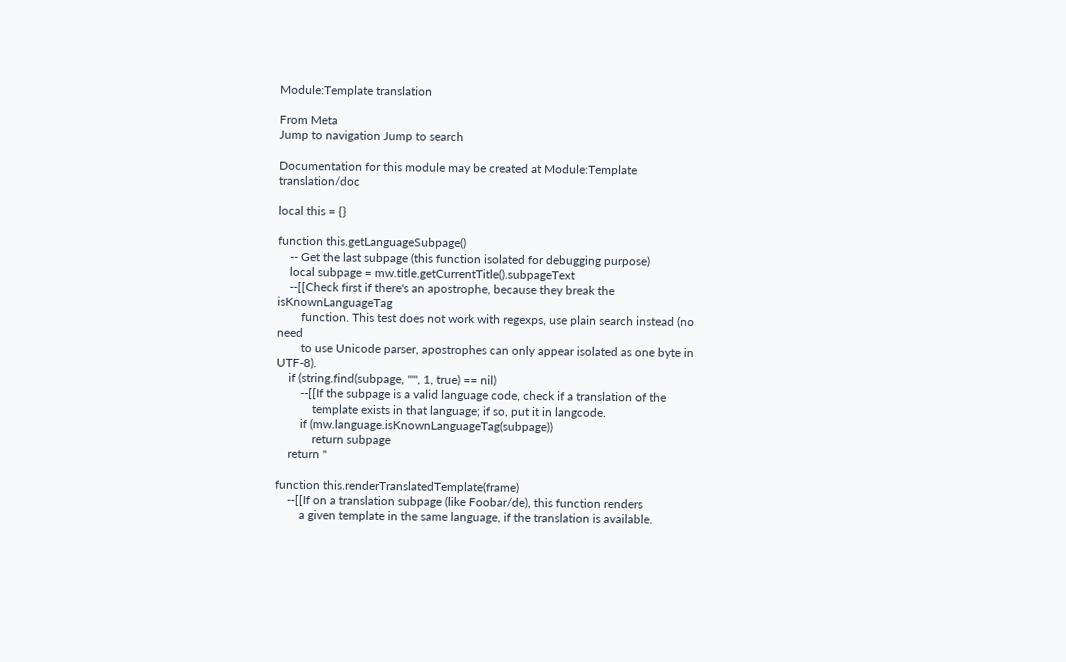Module:Template translation

From Meta
Jump to navigation Jump to search

Documentation for this module may be created at Module:Template translation/doc

local this = {}

function this.getLanguageSubpage()
    -- Get the last subpage (this function isolated for debugging purpose)
    local subpage = mw.title.getCurrentTitle().subpageText
    --[[Check first if there's an apostrophe, because they break the isKnownLanguageTag
        function. This test does not work with regexps, use plain search instead (no need
        to use Unicode parser, apostrophes can only appear isolated as one byte in UTF-8).
    if (string.find(subpage, "'", 1, true) == nil)
        --[[If the subpage is a valid language code, check if a translation of the
            template exists in that language; if so, put it in langcode.
        if (mw.language.isKnownLanguageTag(subpage))
            return subpage
    return ''

function this.renderTranslatedTemplate(frame)
    --[[If on a translation subpage (like Foobar/de), this function renders
        a given template in the same language, if the translation is available.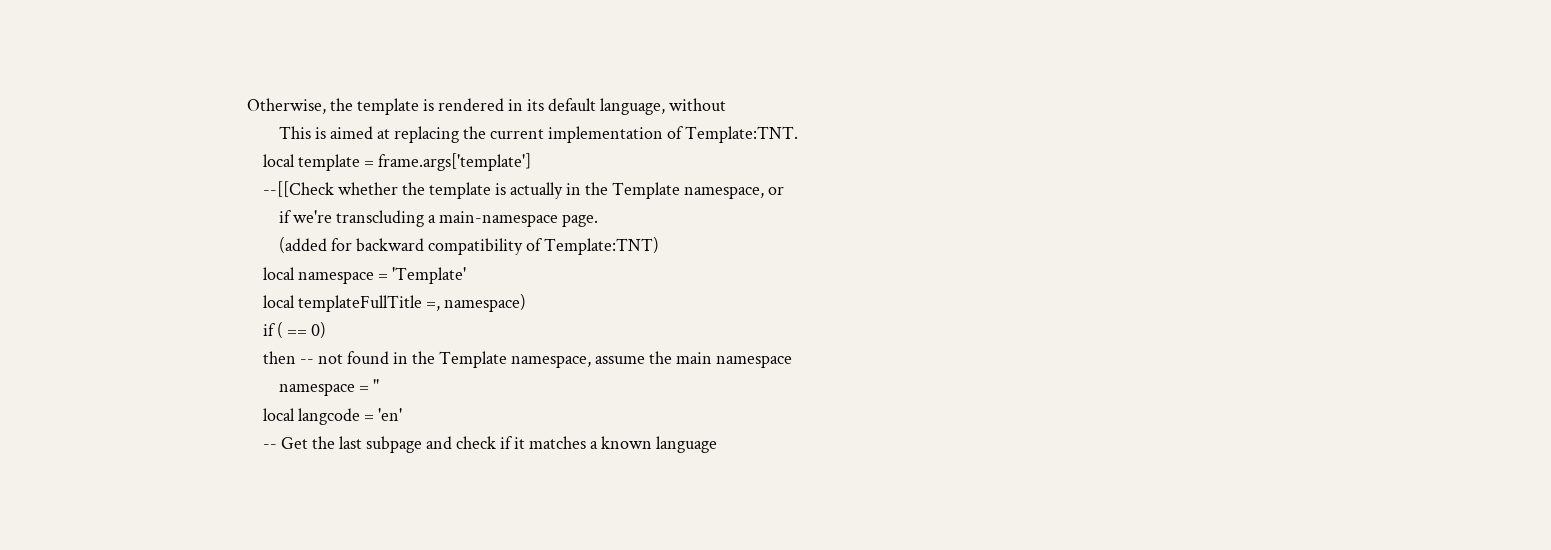Otherwise, the template is rendered in its default language, without
        This is aimed at replacing the current implementation of Template:TNT.
    local template = frame.args['template']
    --[[Check whether the template is actually in the Template namespace, or
        if we're transcluding a main-namespace page.
        (added for backward compatibility of Template:TNT)
    local namespace = 'Template'
    local templateFullTitle =, namespace)
    if ( == 0)
    then -- not found in the Template namespace, assume the main namespace
        namespace = ''
    local langcode = 'en'
    -- Get the last subpage and check if it matches a known language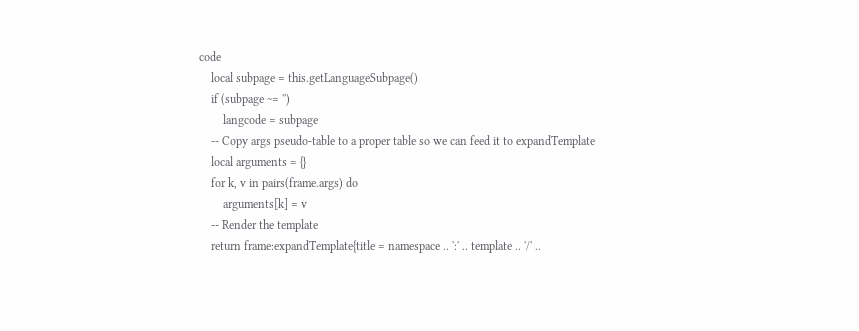code
    local subpage = this.getLanguageSubpage()
    if (subpage ~= '')
        langcode = subpage
    -- Copy args pseudo-table to a proper table so we can feed it to expandTemplate
    local arguments = {}
    for k, v in pairs(frame.args) do
        arguments[k] = v
    -- Render the template
    return frame:expandTemplate{title = namespace .. ':' .. template .. '/' ..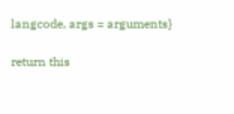langcode, args = arguments}

return this